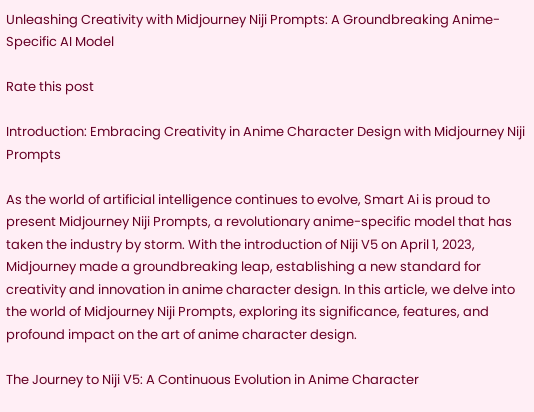Unleashing Creativity with Midjourney Niji Prompts: A Groundbreaking Anime-Specific AI Model

Rate this post

Introduction: Embracing Creativity in Anime Character Design with Midjourney Niji Prompts

As the world of artificial intelligence continues to evolve, Smart Ai is proud to present Midjourney Niji Prompts, a revolutionary anime-specific model that has taken the industry by storm. With the introduction of Niji V5 on April 1, 2023, Midjourney made a groundbreaking leap, establishing a new standard for creativity and innovation in anime character design. In this article, we delve into the world of Midjourney Niji Prompts, exploring its significance, features, and profound impact on the art of anime character design.

The Journey to Niji V5: A Continuous Evolution in Anime Character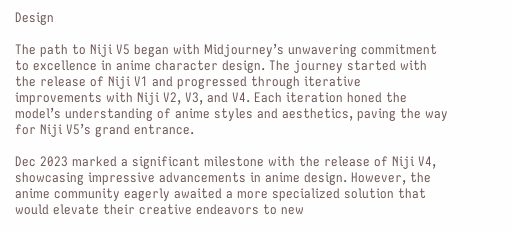Design

The path to Niji V5 began with Midjourney’s unwavering commitment to excellence in anime character design. The journey started with the release of Niji V1 and progressed through iterative improvements with Niji V2, V3, and V4. Each iteration honed the model’s understanding of anime styles and aesthetics, paving the way for Niji V5’s grand entrance.

Dec 2023 marked a significant milestone with the release of Niji V4, showcasing impressive advancements in anime design. However, the anime community eagerly awaited a more specialized solution that would elevate their creative endeavors to new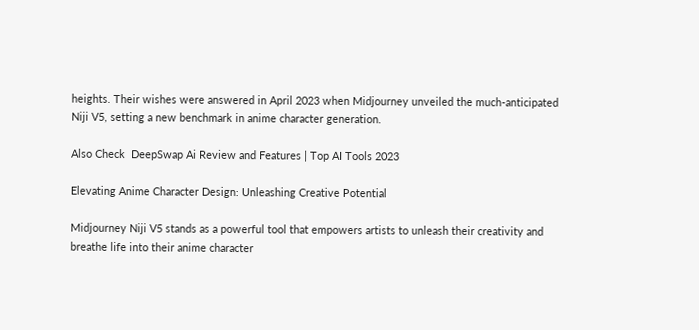heights. Their wishes were answered in April 2023 when Midjourney unveiled the much-anticipated Niji V5, setting a new benchmark in anime character generation.

Also Check  DeepSwap Ai Review and Features | Top AI Tools 2023

Elevating Anime Character Design: Unleashing Creative Potential

Midjourney Niji V5 stands as a powerful tool that empowers artists to unleash their creativity and breathe life into their anime character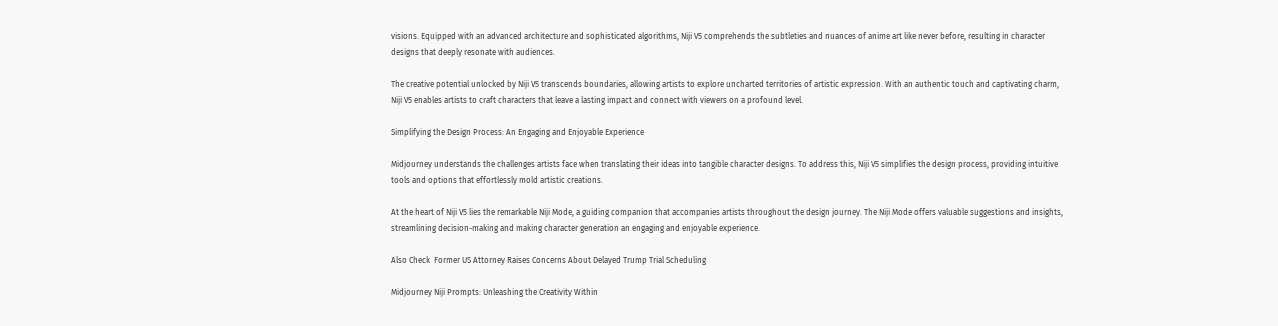visions. Equipped with an advanced architecture and sophisticated algorithms, Niji V5 comprehends the subtleties and nuances of anime art like never before, resulting in character designs that deeply resonate with audiences.

The creative potential unlocked by Niji V5 transcends boundaries, allowing artists to explore uncharted territories of artistic expression. With an authentic touch and captivating charm, Niji V5 enables artists to craft characters that leave a lasting impact and connect with viewers on a profound level.

Simplifying the Design Process: An Engaging and Enjoyable Experience

Midjourney understands the challenges artists face when translating their ideas into tangible character designs. To address this, Niji V5 simplifies the design process, providing intuitive tools and options that effortlessly mold artistic creations.

At the heart of Niji V5 lies the remarkable Niji Mode, a guiding companion that accompanies artists throughout the design journey. The Niji Mode offers valuable suggestions and insights, streamlining decision-making and making character generation an engaging and enjoyable experience.

Also Check  Former US Attorney Raises Concerns About Delayed Trump Trial Scheduling

Midjourney Niji Prompts: Unleashing the Creativity Within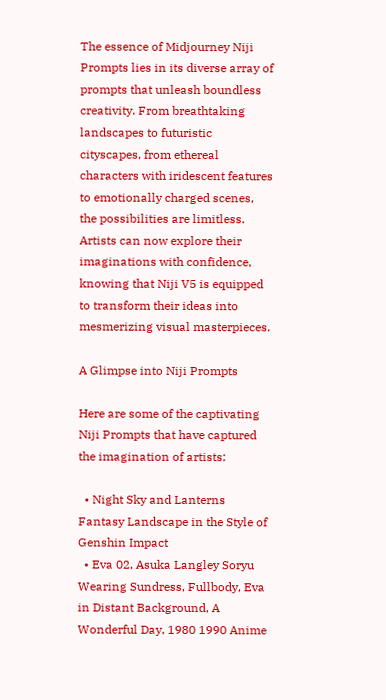The essence of Midjourney Niji Prompts lies in its diverse array of prompts that unleash boundless creativity. From breathtaking landscapes to futuristic cityscapes, from ethereal characters with iridescent features to emotionally charged scenes, the possibilities are limitless. Artists can now explore their imaginations with confidence, knowing that Niji V5 is equipped to transform their ideas into mesmerizing visual masterpieces.

A Glimpse into Niji Prompts

Here are some of the captivating Niji Prompts that have captured the imagination of artists:

  • Night Sky and Lanterns Fantasy Landscape in the Style of Genshin Impact
  • Eva 02, Asuka Langley Soryu Wearing Sundress, Fullbody, Eva in Distant Background, A Wonderful Day, 1980 1990 Anime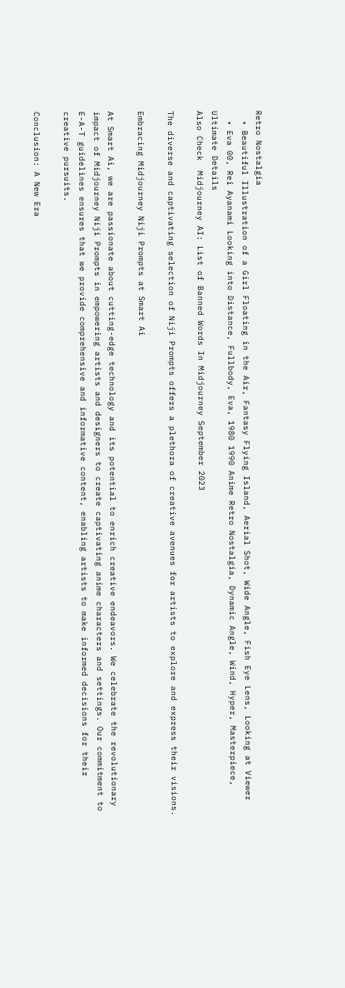Retro Nostalgia
  • Beautiful Illustration of a Girl Floating in the Air, Fantasy Flying Island, Aerial Shot, Wide Angle, Fish Eye Lens, Looking at Viewer
  • Eva 00, Rei Ayanami Looking into Distance, Fullbody, Eva, 1980 1990 Anime Retro Nostalgia, Dynamic Angle, Wind, Hyper, Masterpiece, Ultimate Details
Also Check  Midjourney AI: List of Banned Words In Midjourney September 2023

The diverse and captivating selection of Niji Prompts offers a plethora of creative avenues for artists to explore and express their visions.

Embracing Midjourney Niji Prompts at Smart Ai

At Smart Ai, we are passionate about cutting-edge technology and its potential to enrich creative endeavors. We celebrate the revolutionary impact of Midjourney Niji Prompts in empowering artists and designers to create captivating anime characters and settings. Our commitment to E-A-T guidelines ensures that we provide comprehensive and informative content, enabling artists to make informed decisions for their creative pursuits.

Conclusion: A New Era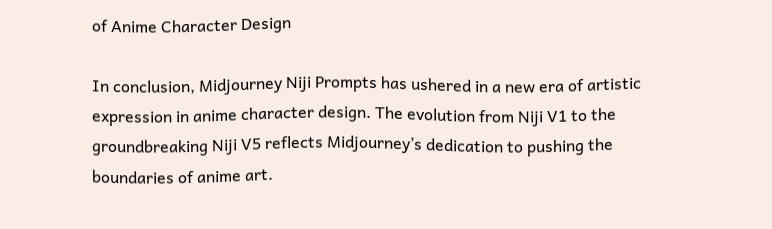of Anime Character Design

In conclusion, Midjourney Niji Prompts has ushered in a new era of artistic expression in anime character design. The evolution from Niji V1 to the groundbreaking Niji V5 reflects Midjourney’s dedication to pushing the boundaries of anime art.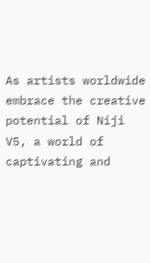As artists worldwide embrace the creative potential of Niji V5, a world of captivating and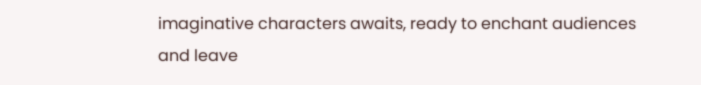imaginative characters awaits, ready to enchant audiences and leave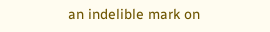an indelible mark on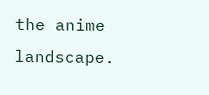the anime landscape.